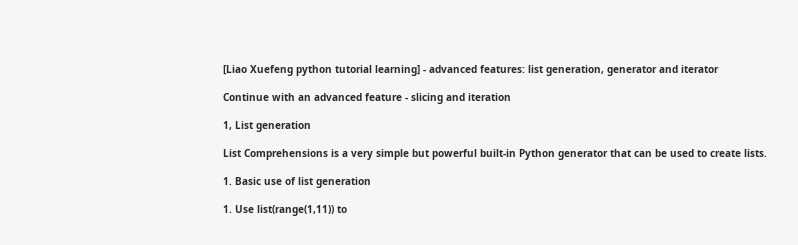[Liao Xuefeng python tutorial learning] - advanced features: list generation, generator and iterator

Continue with an advanced feature - slicing and iteration

1, List generation

List Comprehensions is a very simple but powerful built-in Python generator that can be used to create lists.

1. Basic use of list generation

1. Use list(range(1,11)) to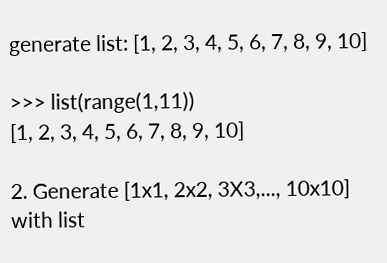generate list: [1, 2, 3, 4, 5, 6, 7, 8, 9, 10]

>>> list(range(1,11))
[1, 2, 3, 4, 5, 6, 7, 8, 9, 10]

2. Generate [1x1, 2x2, 3X3,..., 10x10] with list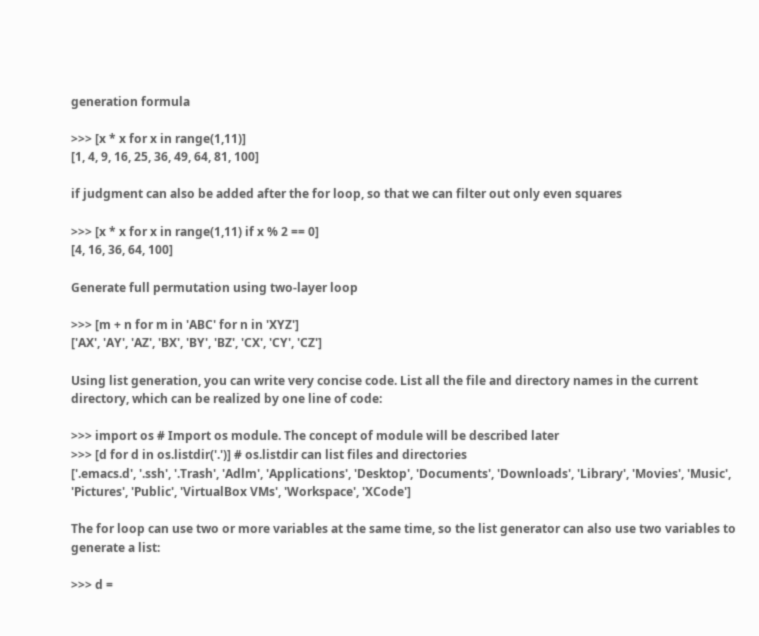generation formula

>>> [x * x for x in range(1,11)]
[1, 4, 9, 16, 25, 36, 49, 64, 81, 100]

if judgment can also be added after the for loop, so that we can filter out only even squares

>>> [x * x for x in range(1,11) if x % 2 == 0]
[4, 16, 36, 64, 100]

Generate full permutation using two-layer loop

>>> [m + n for m in 'ABC' for n in 'XYZ']
['AX', 'AY', 'AZ', 'BX', 'BY', 'BZ', 'CX', 'CY', 'CZ']

Using list generation, you can write very concise code. List all the file and directory names in the current directory, which can be realized by one line of code:

>>> import os # Import os module. The concept of module will be described later
>>> [d for d in os.listdir('.')] # os.listdir can list files and directories
['.emacs.d', '.ssh', '.Trash', 'Adlm', 'Applications', 'Desktop', 'Documents', 'Downloads', 'Library', 'Movies', 'Music', 'Pictures', 'Public', 'VirtualBox VMs', 'Workspace', 'XCode']

The for loop can use two or more variables at the same time, so the list generator can also use two variables to generate a list:

>>> d =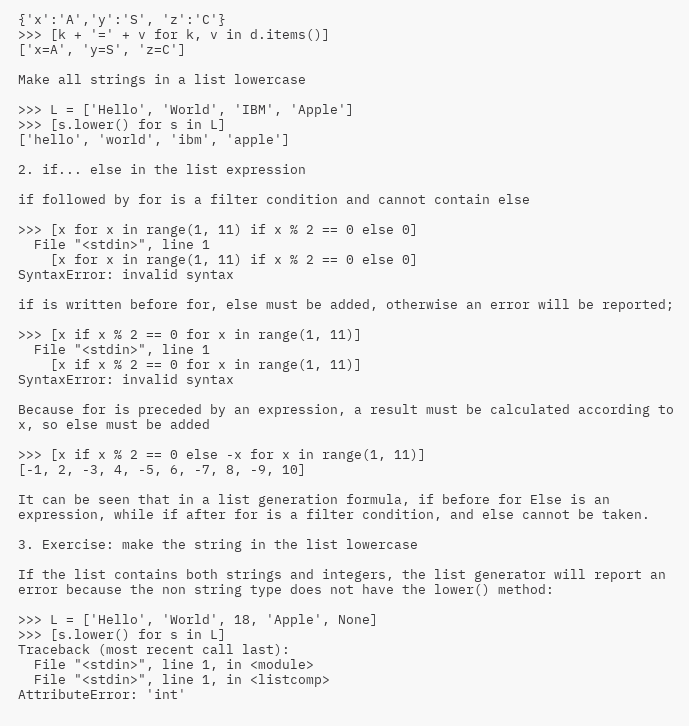{'x':'A','y':'S', 'z':'C'}
>>> [k + '=' + v for k, v in d.items()]
['x=A', 'y=S', 'z=C']

Make all strings in a list lowercase

>>> L = ['Hello', 'World', 'IBM', 'Apple']
>>> [s.lower() for s in L]
['hello', 'world', 'ibm', 'apple']

2. if... else in the list expression

if followed by for is a filter condition and cannot contain else

>>> [x for x in range(1, 11) if x % 2 == 0 else 0]
  File "<stdin>", line 1
    [x for x in range(1, 11) if x % 2 == 0 else 0]
SyntaxError: invalid syntax

if is written before for, else must be added, otherwise an error will be reported;

>>> [x if x % 2 == 0 for x in range(1, 11)]
  File "<stdin>", line 1
    [x if x % 2 == 0 for x in range(1, 11)]
SyntaxError: invalid syntax

Because for is preceded by an expression, a result must be calculated according to x, so else must be added

>>> [x if x % 2 == 0 else -x for x in range(1, 11)]
[-1, 2, -3, 4, -5, 6, -7, 8, -9, 10]

It can be seen that in a list generation formula, if before for Else is an expression, while if after for is a filter condition, and else cannot be taken.

3. Exercise: make the string in the list lowercase

If the list contains both strings and integers, the list generator will report an error because the non string type does not have the lower() method:

>>> L = ['Hello', 'World', 18, 'Apple', None]
>>> [s.lower() for s in L]
Traceback (most recent call last):
  File "<stdin>", line 1, in <module>
  File "<stdin>", line 1, in <listcomp>
AttributeError: 'int'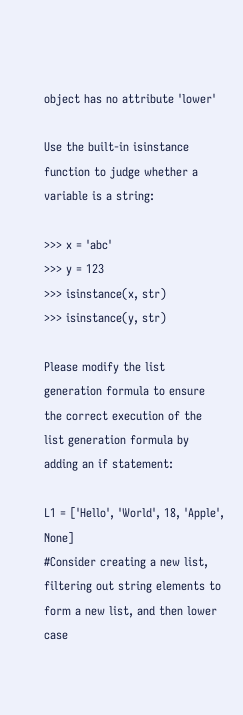object has no attribute 'lower'

Use the built-in isinstance function to judge whether a variable is a string:

>>> x = 'abc'
>>> y = 123
>>> isinstance(x, str)
>>> isinstance(y, str)

Please modify the list generation formula to ensure the correct execution of the list generation formula by adding an if statement:

L1 = ['Hello', 'World', 18, 'Apple', None]
#Consider creating a new list, filtering out string elements to form a new list, and then lower case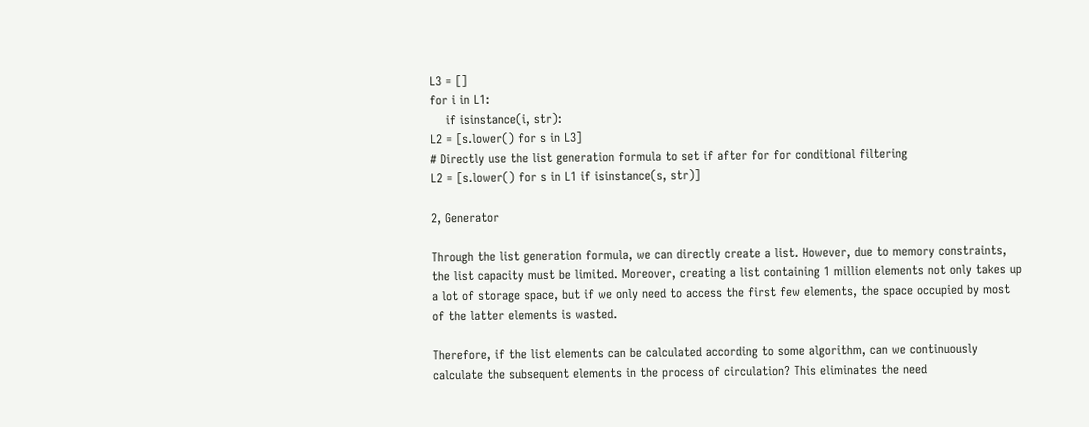L3 = []
for i in L1:
    if isinstance(i, str):
L2 = [s.lower() for s in L3]
# Directly use the list generation formula to set if after for for conditional filtering
L2 = [s.lower() for s in L1 if isinstance(s, str)]

2, Generator

Through the list generation formula, we can directly create a list. However, due to memory constraints, the list capacity must be limited. Moreover, creating a list containing 1 million elements not only takes up a lot of storage space, but if we only need to access the first few elements, the space occupied by most of the latter elements is wasted.

Therefore, if the list elements can be calculated according to some algorithm, can we continuously calculate the subsequent elements in the process of circulation? This eliminates the need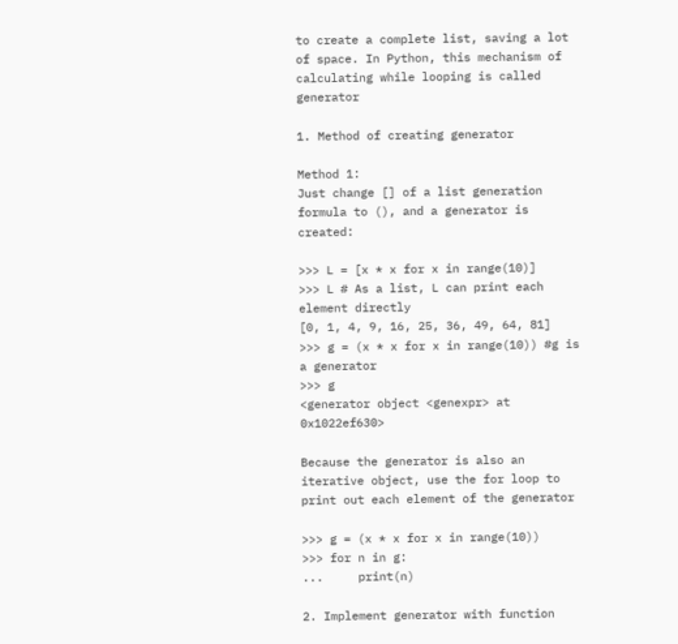to create a complete list, saving a lot of space. In Python, this mechanism of calculating while looping is called generator

1. Method of creating generator

Method 1:
Just change [] of a list generation formula to (), and a generator is created:

>>> L = [x * x for x in range(10)]
>>> L # As a list, L can print each element directly
[0, 1, 4, 9, 16, 25, 36, 49, 64, 81]
>>> g = (x * x for x in range(10)) #g is a generator
>>> g
<generator object <genexpr> at 0x1022ef630>

Because the generator is also an iterative object, use the for loop to print out each element of the generator

>>> g = (x * x for x in range(10))
>>> for n in g:
...     print(n)

2. Implement generator with function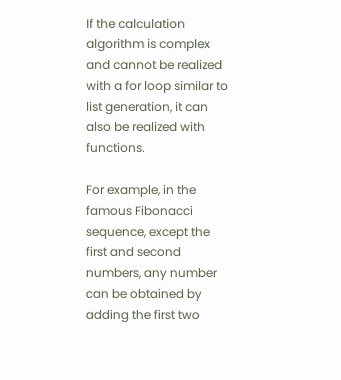If the calculation algorithm is complex and cannot be realized with a for loop similar to list generation, it can also be realized with functions.

For example, in the famous Fibonacci sequence, except the first and second numbers, any number can be obtained by adding the first two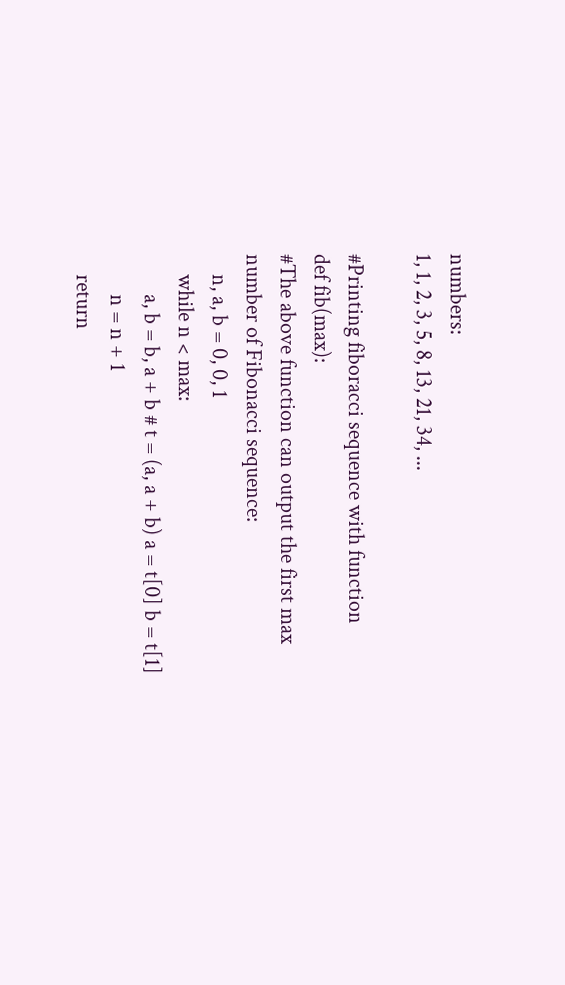numbers:
1, 1, 2, 3, 5, 8, 13, 21, 34, ...

#Printing fiboracci sequence with function
def fib(max):
#The above function can output the first max number of Fibonacci sequence:
    n, a, b = 0, 0, 1
    while n < max:
        a, b = b, a + b # t = (a, a + b) a = t[0] b = t[1]
        n = n + 1
    return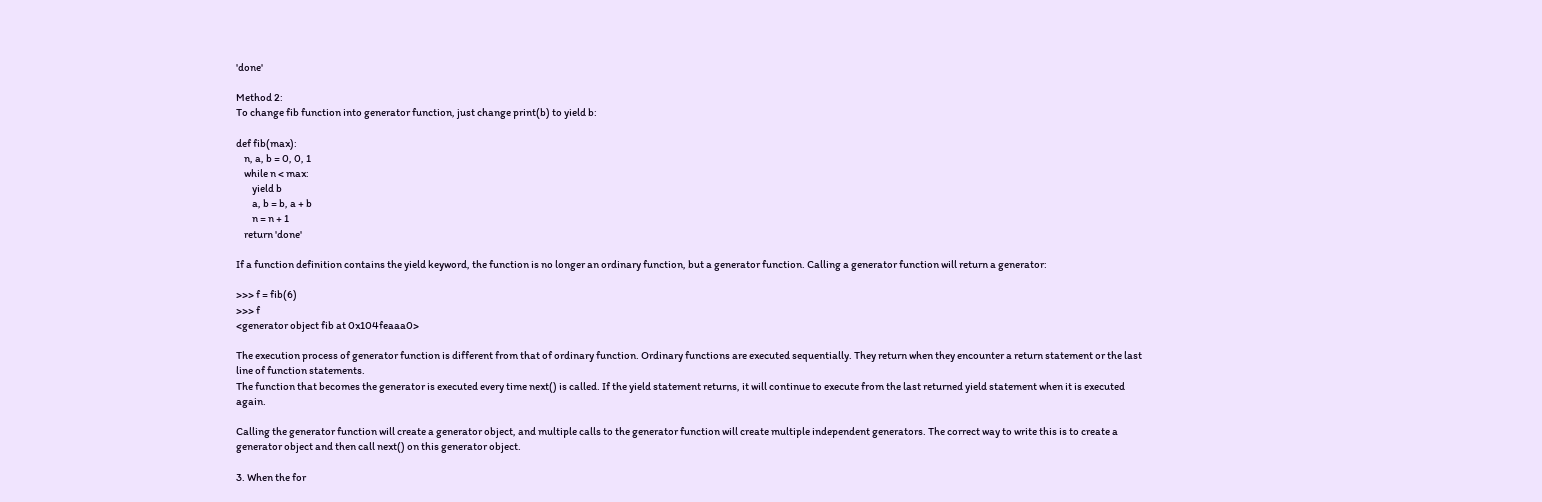'done'

Method 2:
To change fib function into generator function, just change print(b) to yield b:

def fib(max):
    n, a, b = 0, 0, 1
    while n < max:
        yield b
        a, b = b, a + b
        n = n + 1
    return 'done'

If a function definition contains the yield keyword, the function is no longer an ordinary function, but a generator function. Calling a generator function will return a generator:

>>> f = fib(6)
>>> f
<generator object fib at 0x104feaaa0>

The execution process of generator function is different from that of ordinary function. Ordinary functions are executed sequentially. They return when they encounter a return statement or the last line of function statements.
The function that becomes the generator is executed every time next() is called. If the yield statement returns, it will continue to execute from the last returned yield statement when it is executed again.

Calling the generator function will create a generator object, and multiple calls to the generator function will create multiple independent generators. The correct way to write this is to create a generator object and then call next() on this generator object.

3. When the for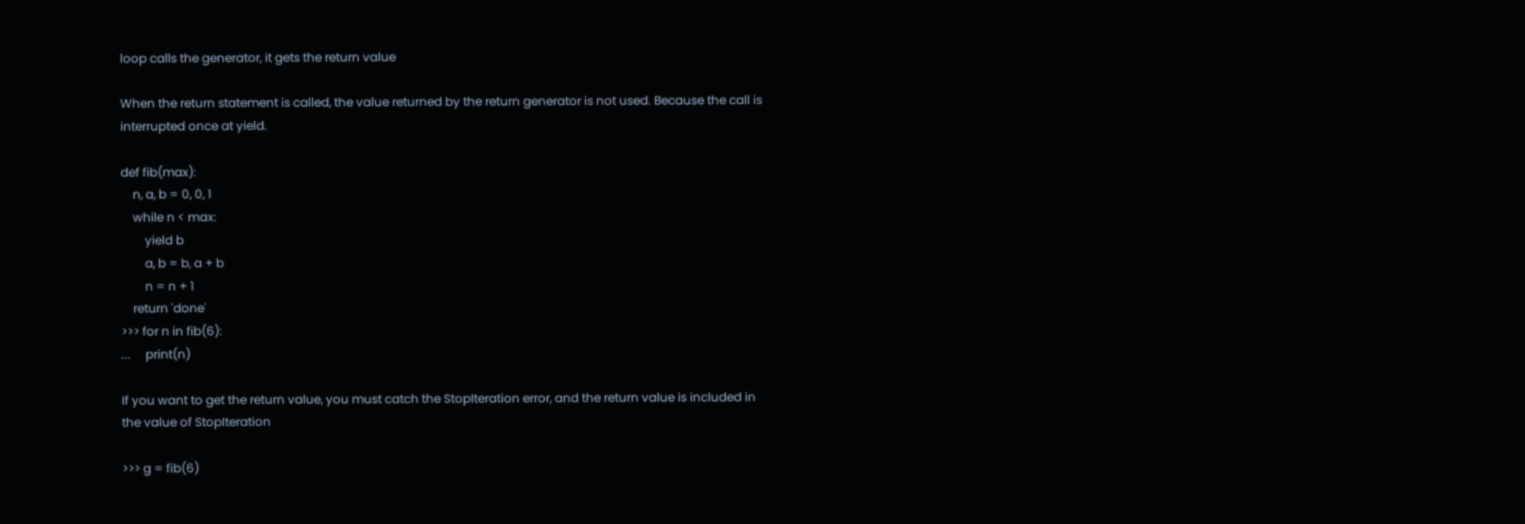loop calls the generator, it gets the return value

When the return statement is called, the value returned by the return generator is not used. Because the call is interrupted once at yield.

def fib(max):
    n, a, b = 0, 0, 1
    while n < max:
        yield b
        a, b = b, a + b
        n = n + 1
    return 'done'
>>> for n in fib(6):
...     print(n)

If you want to get the return value, you must catch the StopIteration error, and the return value is included in the value of StopIteration

>>> g = fib(6)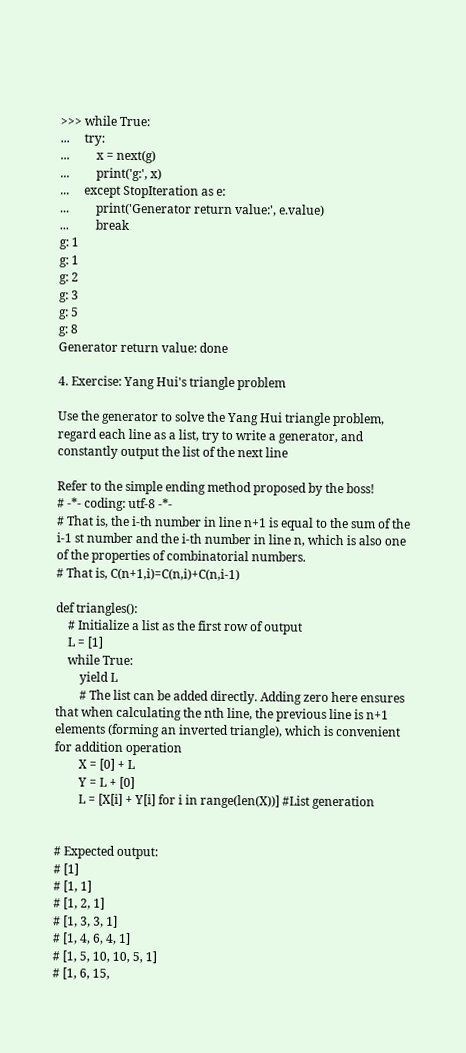>>> while True:
...     try:
...         x = next(g)
...         print('g:', x)
...     except StopIteration as e:
...         print('Generator return value:', e.value)
...         break
g: 1
g: 1
g: 2
g: 3
g: 5
g: 8
Generator return value: done

4. Exercise: Yang Hui's triangle problem

Use the generator to solve the Yang Hui triangle problem, regard each line as a list, try to write a generator, and constantly output the list of the next line

Refer to the simple ending method proposed by the boss!
# -*- coding: utf-8 -*-
# That is, the i-th number in line n+1 is equal to the sum of the i-1 st number and the i-th number in line n, which is also one of the properties of combinatorial numbers.
# That is, C(n+1,i)=C(n,i)+C(n,i-1)

def triangles():
    # Initialize a list as the first row of output
    L = [1]
    while True:
        yield L
        # The list can be added directly. Adding zero here ensures that when calculating the nth line, the previous line is n+1 elements (forming an inverted triangle), which is convenient for addition operation
        X = [0] + L
        Y = L + [0]
        L = [X[i] + Y[i] for i in range(len(X))] #List generation


# Expected output:
# [1]
# [1, 1]
# [1, 2, 1]
# [1, 3, 3, 1]
# [1, 4, 6, 4, 1]
# [1, 5, 10, 10, 5, 1]
# [1, 6, 15,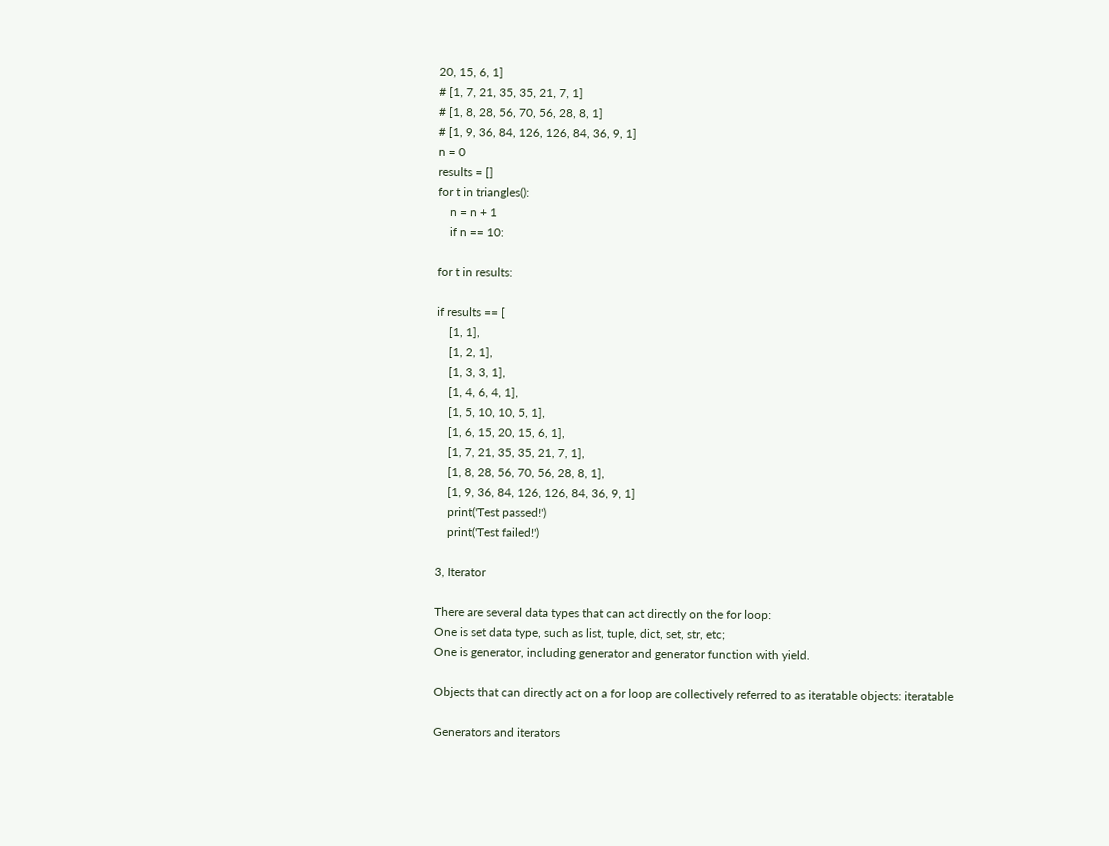20, 15, 6, 1]
# [1, 7, 21, 35, 35, 21, 7, 1]
# [1, 8, 28, 56, 70, 56, 28, 8, 1]
# [1, 9, 36, 84, 126, 126, 84, 36, 9, 1]
n = 0
results = []
for t in triangles():
    n = n + 1
    if n == 10:

for t in results:

if results == [
    [1, 1],
    [1, 2, 1],
    [1, 3, 3, 1],
    [1, 4, 6, 4, 1],
    [1, 5, 10, 10, 5, 1],
    [1, 6, 15, 20, 15, 6, 1],
    [1, 7, 21, 35, 35, 21, 7, 1],
    [1, 8, 28, 56, 70, 56, 28, 8, 1],
    [1, 9, 36, 84, 126, 126, 84, 36, 9, 1]
    print('Test passed!')
    print('Test failed!')

3, Iterator

There are several data types that can act directly on the for loop:
One is set data type, such as list, tuple, dict, set, str, etc;
One is generator, including generator and generator function with yield.

Objects that can directly act on a for loop are collectively referred to as iteratable objects: iteratable

Generators and iterators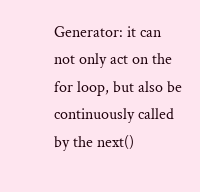Generator: it can not only act on the for loop, but also be continuously called by the next()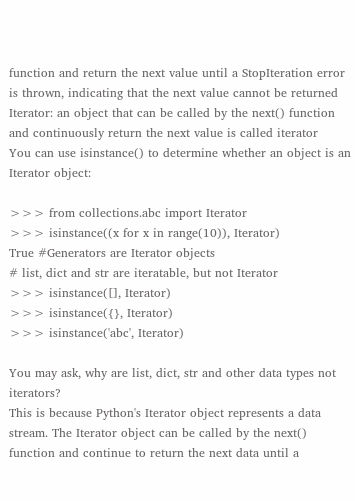function and return the next value until a StopIteration error is thrown, indicating that the next value cannot be returned
Iterator: an object that can be called by the next() function and continuously return the next value is called iterator
You can use isinstance() to determine whether an object is an Iterator object:

>>> from collections.abc import Iterator
>>> isinstance((x for x in range(10)), Iterator)
True #Generators are Iterator objects
# list, dict and str are iteratable, but not Iterator
>>> isinstance([], Iterator)
>>> isinstance({}, Iterator)
>>> isinstance('abc', Iterator)

You may ask, why are list, dict, str and other data types not iterators?
This is because Python's Iterator object represents a data stream. The Iterator object can be called by the next() function and continue to return the next data until a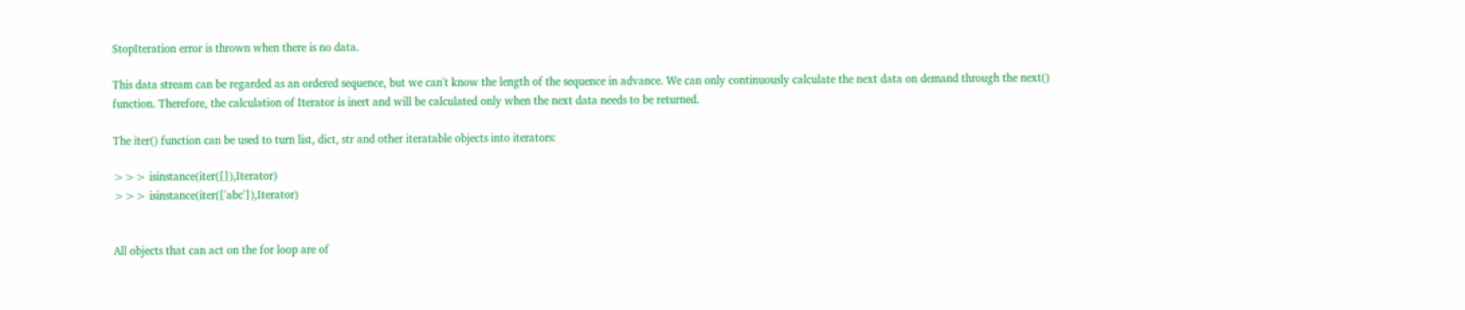StopIteration error is thrown when there is no data.

This data stream can be regarded as an ordered sequence, but we can't know the length of the sequence in advance. We can only continuously calculate the next data on demand through the next() function. Therefore, the calculation of Iterator is inert and will be calculated only when the next data needs to be returned.

The iter() function can be used to turn list, dict, str and other iteratable objects into iterators:

>>> isinstance(iter([]),Iterator)
>>> isinstance(iter(['abc']),Iterator)


All objects that can act on the for loop are of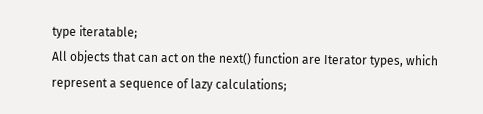type iteratable;
All objects that can act on the next() function are Iterator types, which represent a sequence of lazy calculations;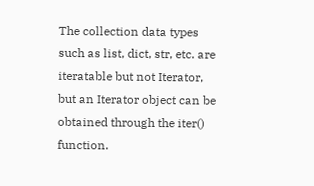The collection data types such as list, dict, str, etc. are iteratable but not Iterator, but an Iterator object can be obtained through the iter() function.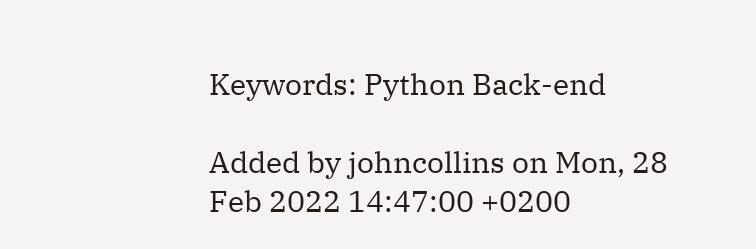Keywords: Python Back-end

Added by johncollins on Mon, 28 Feb 2022 14:47:00 +0200